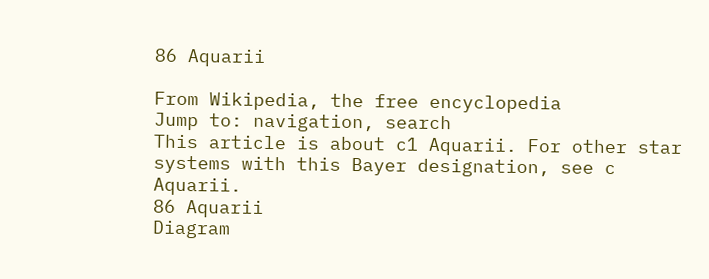86 Aquarii

From Wikipedia, the free encyclopedia
Jump to: navigation, search
This article is about c1 Aquarii. For other star systems with this Bayer designation, see c Aquarii.
86 Aquarii
Diagram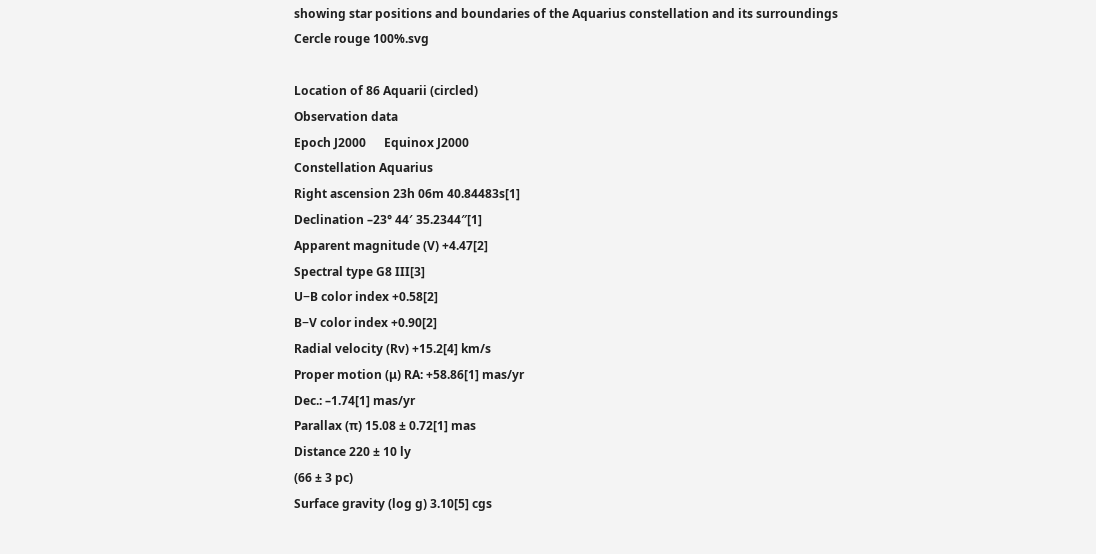showing star positions and boundaries of the Aquarius constellation and its surroundings
Cercle rouge 100%.svg

Location of 86 Aquarii (circled)
Observation data
Epoch J2000      Equinox J2000
Constellation Aquarius
Right ascension 23h 06m 40.84483s[1]
Declination –23° 44′ 35.2344″[1]
Apparent magnitude (V) +4.47[2]
Spectral type G8 III[3]
U−B color index +0.58[2]
B−V color index +0.90[2]
Radial velocity (Rv) +15.2[4] km/s
Proper motion (μ) RA: +58.86[1] mas/yr
Dec.: –1.74[1] mas/yr
Parallax (π) 15.08 ± 0.72[1] mas
Distance 220 ± 10 ly
(66 ± 3 pc)
Surface gravity (log g) 3.10[5] cgs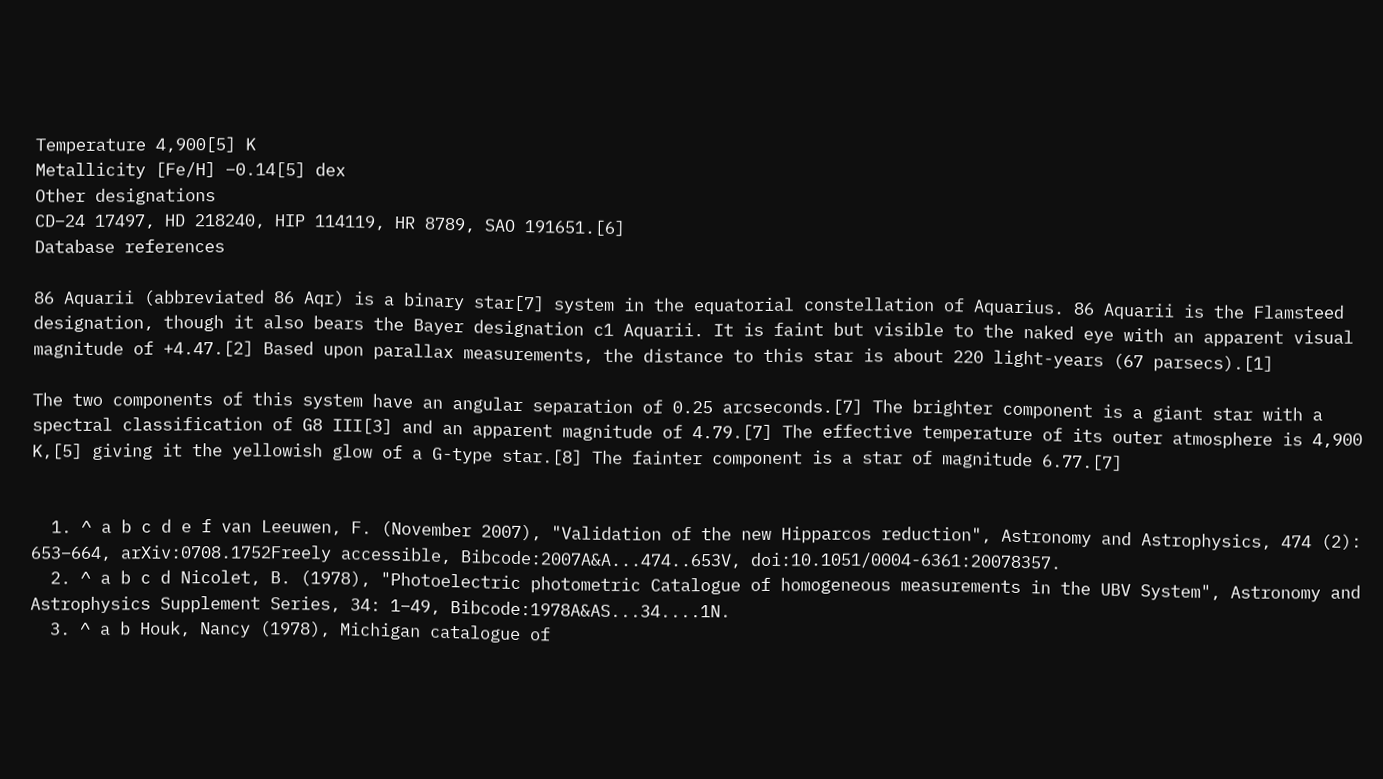Temperature 4,900[5] K
Metallicity [Fe/H] –0.14[5] dex
Other designations
CD–24 17497, HD 218240, HIP 114119, HR 8789, SAO 191651.[6]
Database references

86 Aquarii (abbreviated 86 Aqr) is a binary star[7] system in the equatorial constellation of Aquarius. 86 Aquarii is the Flamsteed designation, though it also bears the Bayer designation c1 Aquarii. It is faint but visible to the naked eye with an apparent visual magnitude of +4.47.[2] Based upon parallax measurements, the distance to this star is about 220 light-years (67 parsecs).[1]

The two components of this system have an angular separation of 0.25 arcseconds.[7] The brighter component is a giant star with a spectral classification of G8 III[3] and an apparent magnitude of 4.79.[7] The effective temperature of its outer atmosphere is 4,900 K,[5] giving it the yellowish glow of a G-type star.[8] The fainter component is a star of magnitude 6.77.[7]


  1. ^ a b c d e f van Leeuwen, F. (November 2007), "Validation of the new Hipparcos reduction", Astronomy and Astrophysics, 474 (2): 653–664, arXiv:0708.1752Freely accessible, Bibcode:2007A&A...474..653V, doi:10.1051/0004-6361:20078357.
  2. ^ a b c d Nicolet, B. (1978), "Photoelectric photometric Catalogue of homogeneous measurements in the UBV System", Astronomy and Astrophysics Supplement Series, 34: 1–49, Bibcode:1978A&AS...34....1N.
  3. ^ a b Houk, Nancy (1978), Michigan catalogue of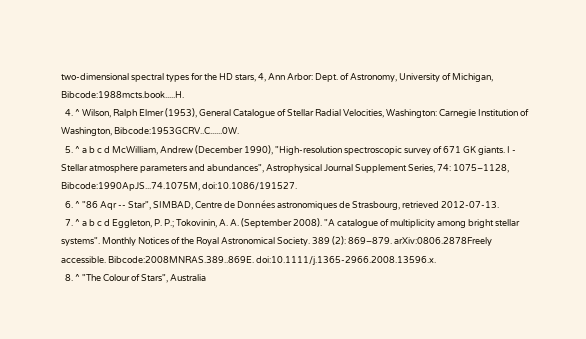two-dimensional spectral types for the HD stars, 4, Ann Arbor: Dept. of Astronomy, University of Michigan, Bibcode:1988mcts.book.....H.
  4. ^ Wilson, Ralph Elmer (1953), General Catalogue of Stellar Radial Velocities, Washington: Carnegie Institution of Washington, Bibcode:1953GCRV..C......0W.
  5. ^ a b c d McWilliam, Andrew (December 1990), "High-resolution spectroscopic survey of 671 GK giants. I - Stellar atmosphere parameters and abundances", Astrophysical Journal Supplement Series, 74: 1075–1128, Bibcode:1990ApJS...74.1075M, doi:10.1086/191527.
  6. ^ "86 Aqr -- Star", SIMBAD, Centre de Données astronomiques de Strasbourg, retrieved 2012-07-13.
  7. ^ a b c d Eggleton, P. P.; Tokovinin, A. A. (September 2008). "A catalogue of multiplicity among bright stellar systems". Monthly Notices of the Royal Astronomical Society. 389 (2): 869–879. arXiv:0806.2878Freely accessible. Bibcode:2008MNRAS.389..869E. doi:10.1111/j.1365-2966.2008.13596.x.
  8. ^ "The Colour of Stars", Australia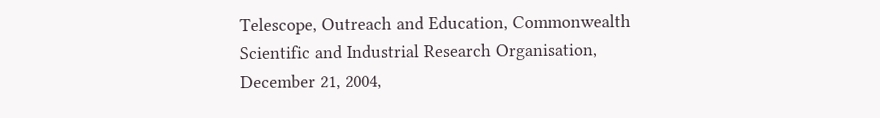Telescope, Outreach and Education, Commonwealth Scientific and Industrial Research Organisation, December 21, 2004,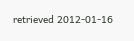retrieved 2012-01-16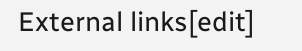External links[edit]